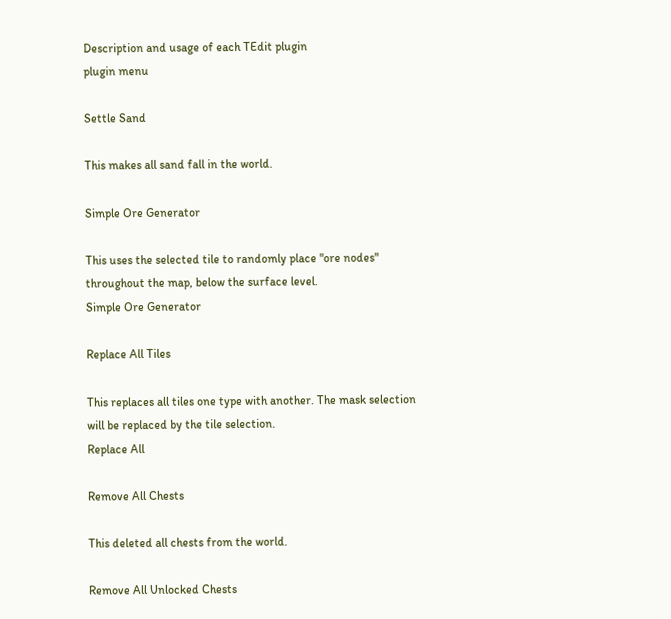Description and usage of each TEdit plugin
plugin menu

Settle Sand

This makes all sand fall in the world.

Simple Ore Generator

This uses the selected tile to randomly place "ore nodes" throughout the map, below the surface level.
Simple Ore Generator

Replace All Tiles

This replaces all tiles one type with another. The mask selection will be replaced by the tile selection.
Replace All

Remove All Chests

This deleted all chests from the world.

Remove All Unlocked Chests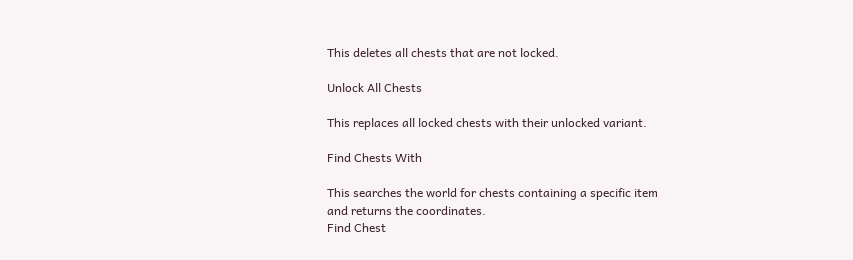This deletes all chests that are not locked.

Unlock All Chests

This replaces all locked chests with their unlocked variant.

Find Chests With

This searches the world for chests containing a specific item and returns the coordinates.
Find Chest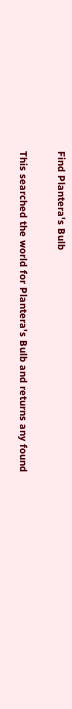Find Plantera's Bulb

This searched the world for Plantera's Bulb and returns any found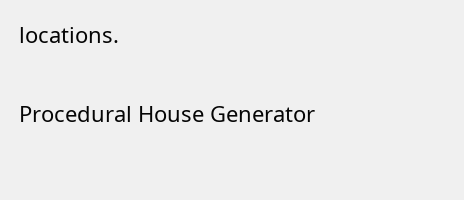locations.

Procedural House Generator